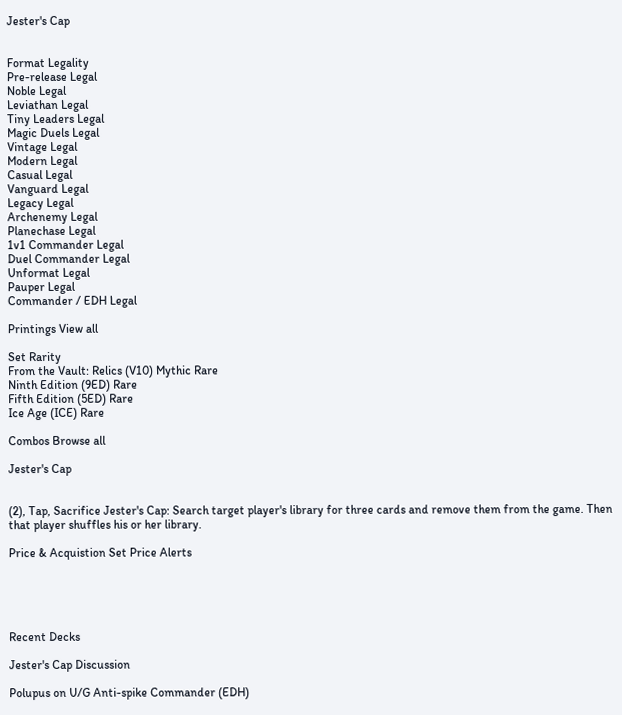Jester's Cap


Format Legality
Pre-release Legal
Noble Legal
Leviathan Legal
Tiny Leaders Legal
Magic Duels Legal
Vintage Legal
Modern Legal
Casual Legal
Vanguard Legal
Legacy Legal
Archenemy Legal
Planechase Legal
1v1 Commander Legal
Duel Commander Legal
Unformat Legal
Pauper Legal
Commander / EDH Legal

Printings View all

Set Rarity
From the Vault: Relics (V10) Mythic Rare
Ninth Edition (9ED) Rare
Fifth Edition (5ED) Rare
Ice Age (ICE) Rare

Combos Browse all

Jester's Cap


(2), Tap, Sacrifice Jester's Cap: Search target player's library for three cards and remove them from the game. Then that player shuffles his or her library.

Price & Acquistion Set Price Alerts





Recent Decks

Jester's Cap Discussion

Polupus on U/G Anti-spike Commander (EDH)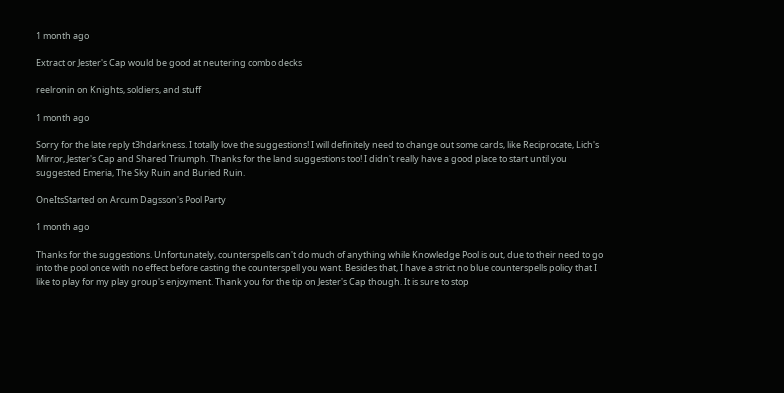1 month ago

Extract or Jester's Cap would be good at neutering combo decks

reelronin on Knights, soldiers, and stuff

1 month ago

Sorry for the late reply t3hdarkness. I totally love the suggestions! I will definitely need to change out some cards, like Reciprocate, Lich's Mirror, Jester's Cap and Shared Triumph. Thanks for the land suggestions too! I didn't really have a good place to start until you suggested Emeria, The Sky Ruin and Buried Ruin.

OneItsStarted on Arcum Dagsson's Pool Party

1 month ago

Thanks for the suggestions. Unfortunately, counterspells can't do much of anything while Knowledge Pool is out, due to their need to go into the pool once with no effect before casting the counterspell you want. Besides that, I have a strict no blue counterspells policy that I like to play for my play group's enjoyment. Thank you for the tip on Jester's Cap though. It is sure to stop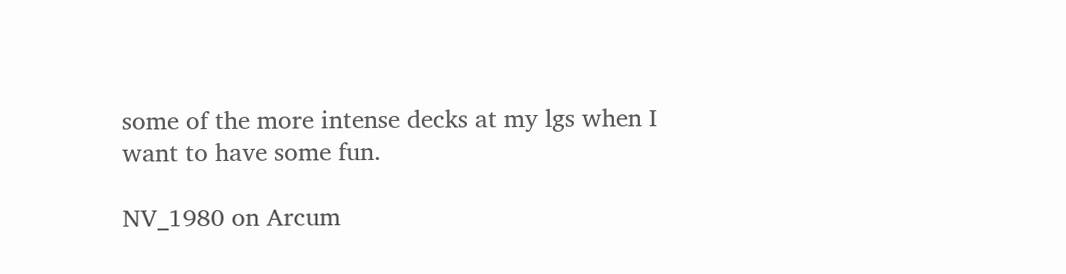some of the more intense decks at my lgs when I want to have some fun.

NV_1980 on Arcum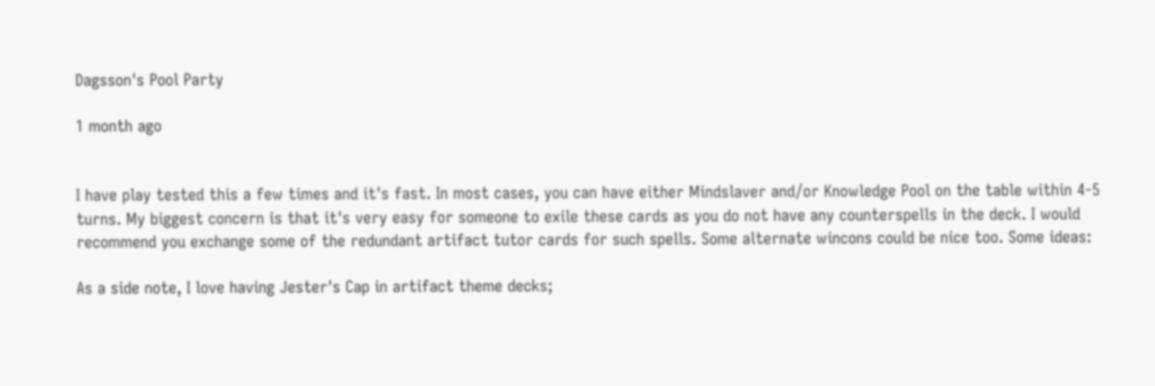Dagsson's Pool Party

1 month ago


I have play tested this a few times and it's fast. In most cases, you can have either Mindslaver and/or Knowledge Pool on the table within 4-5 turns. My biggest concern is that it's very easy for someone to exile these cards as you do not have any counterspells in the deck. I would recommend you exchange some of the redundant artifact tutor cards for such spells. Some alternate wincons could be nice too. Some ideas:

As a side note, I love having Jester's Cap in artifact theme decks;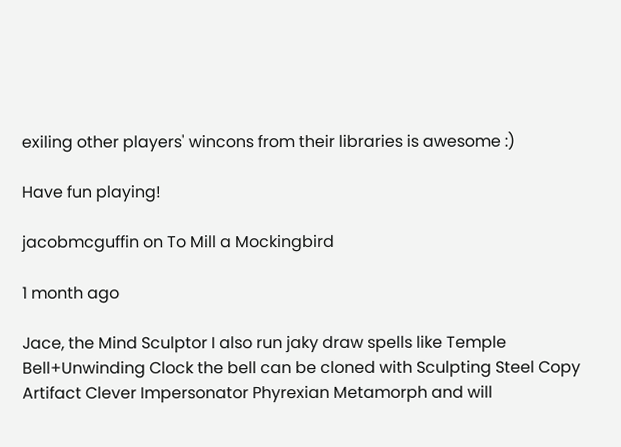exiling other players' wincons from their libraries is awesome :)

Have fun playing!

jacobmcguffin on To Mill a Mockingbird

1 month ago

Jace, the Mind Sculptor I also run jaky draw spells like Temple Bell+Unwinding Clock the bell can be cloned with Sculpting Steel Copy Artifact Clever Impersonator Phyrexian Metamorph and will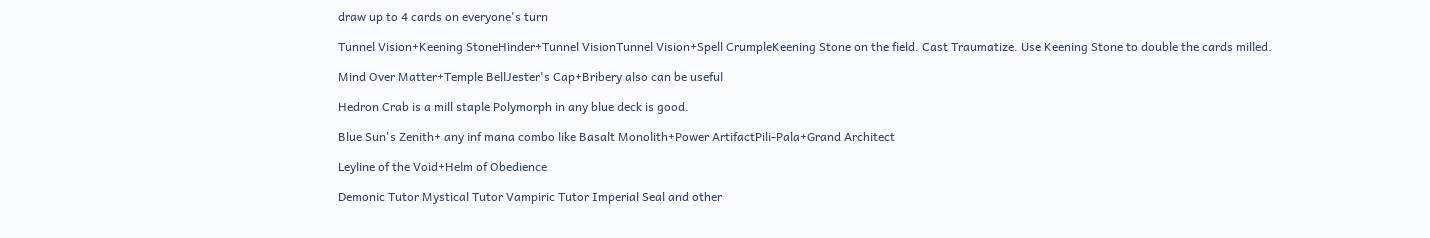draw up to 4 cards on everyone's turn

Tunnel Vision+Keening StoneHinder+Tunnel VisionTunnel Vision+Spell CrumpleKeening Stone on the field. Cast Traumatize. Use Keening Stone to double the cards milled.

Mind Over Matter+Temple BellJester's Cap+Bribery also can be useful

Hedron Crab is a mill staple Polymorph in any blue deck is good.

Blue Sun's Zenith+ any inf mana combo like Basalt Monolith+Power ArtifactPili-Pala+Grand Architect

Leyline of the Void+Helm of Obedience

Demonic Tutor Mystical Tutor Vampiric Tutor Imperial Seal and other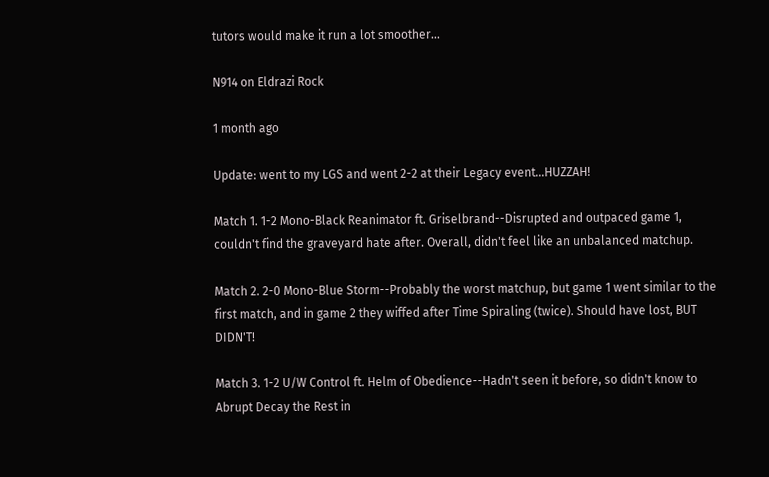tutors would make it run a lot smoother...

N914 on Eldrazi Rock

1 month ago

Update: went to my LGS and went 2-2 at their Legacy event...HUZZAH!

Match 1. 1-2 Mono-Black Reanimator ft. Griselbrand--Disrupted and outpaced game 1, couldn't find the graveyard hate after. Overall, didn't feel like an unbalanced matchup.

Match 2. 2-0 Mono-Blue Storm--Probably the worst matchup, but game 1 went similar to the first match, and in game 2 they wiffed after Time Spiraling (twice). Should have lost, BUT DIDN'T!

Match 3. 1-2 U/W Control ft. Helm of Obedience--Hadn't seen it before, so didn't know to Abrupt Decay the Rest in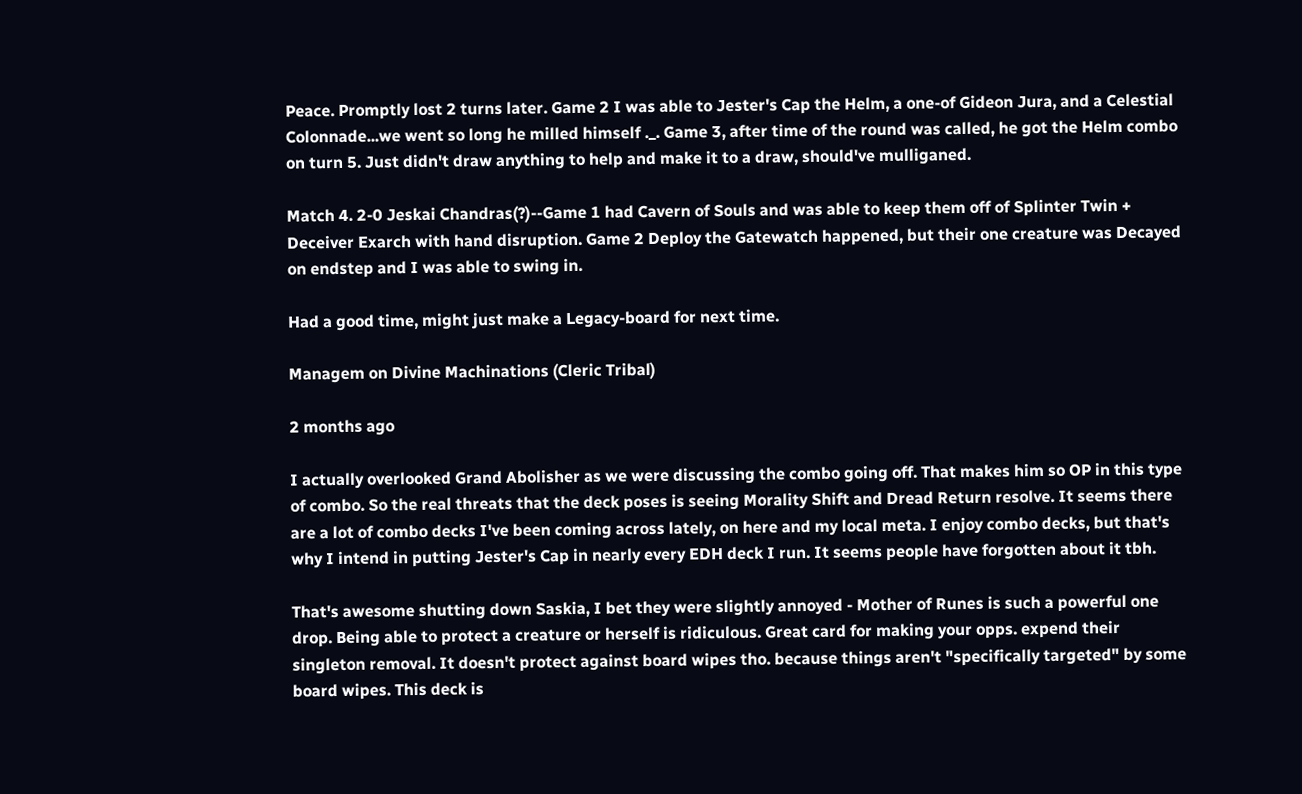Peace. Promptly lost 2 turns later. Game 2 I was able to Jester's Cap the Helm, a one-of Gideon Jura, and a Celestial Colonnade...we went so long he milled himself ._. Game 3, after time of the round was called, he got the Helm combo on turn 5. Just didn't draw anything to help and make it to a draw, should've mulliganed.

Match 4. 2-0 Jeskai Chandras(?)--Game 1 had Cavern of Souls and was able to keep them off of Splinter Twin + Deceiver Exarch with hand disruption. Game 2 Deploy the Gatewatch happened, but their one creature was Decayed on endstep and I was able to swing in.

Had a good time, might just make a Legacy-board for next time.

Managem on Divine Machinations (Cleric Tribal)

2 months ago

I actually overlooked Grand Abolisher as we were discussing the combo going off. That makes him so OP in this type of combo. So the real threats that the deck poses is seeing Morality Shift and Dread Return resolve. It seems there are a lot of combo decks I've been coming across lately, on here and my local meta. I enjoy combo decks, but that's why I intend in putting Jester's Cap in nearly every EDH deck I run. It seems people have forgotten about it tbh.

That's awesome shutting down Saskia, I bet they were slightly annoyed - Mother of Runes is such a powerful one drop. Being able to protect a creature or herself is ridiculous. Great card for making your opps. expend their singleton removal. It doesn't protect against board wipes tho. because things aren't "specifically targeted" by some board wipes. This deck is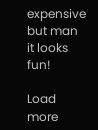expensive but man it looks fun!

Load more